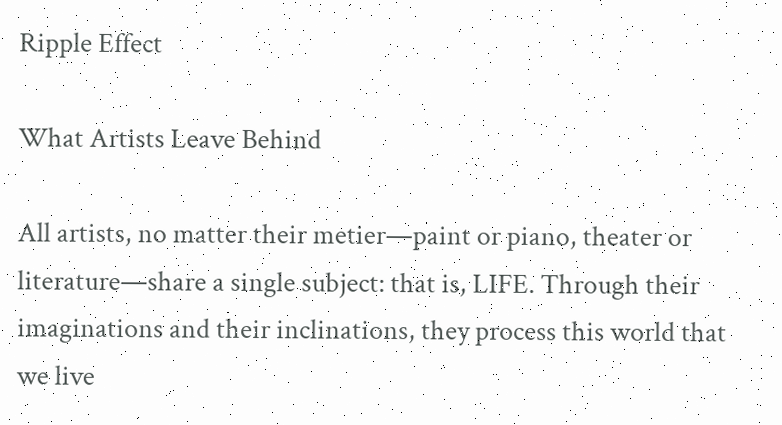Ripple Effect

What Artists Leave Behind

All artists, no matter their metier—paint or piano, theater or literature—share a single subject: that is, LIFE. Through their imaginations and their inclinations, they process this world that we live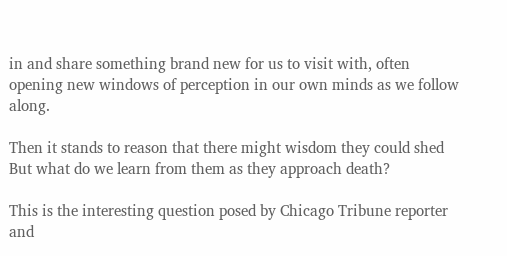in and share something brand new for us to visit with, often opening new windows of perception in our own minds as we follow along.

Then it stands to reason that there might wisdom they could shed But what do we learn from them as they approach death?

This is the interesting question posed by Chicago Tribune reporter and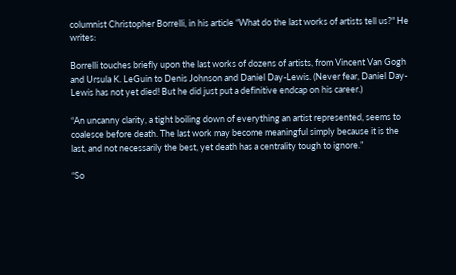columnist Christopher Borrelli, in his article “What do the last works of artists tell us?" He writes:

Borrelli touches briefly upon the last works of dozens of artists, from Vincent Van Gogh and Ursula K. LeGuin to Denis Johnson and Daniel Day-Lewis. (Never fear, Daniel Day-Lewis has not yet died! But he did just put a definitive endcap on his career.)

“An uncanny clarity, a tight boiling down of everything an artist represented, seems to coalesce before death. The last work may become meaningful simply because it is the last, and not necessarily the best, yet death has a centrality tough to ignore.”

“So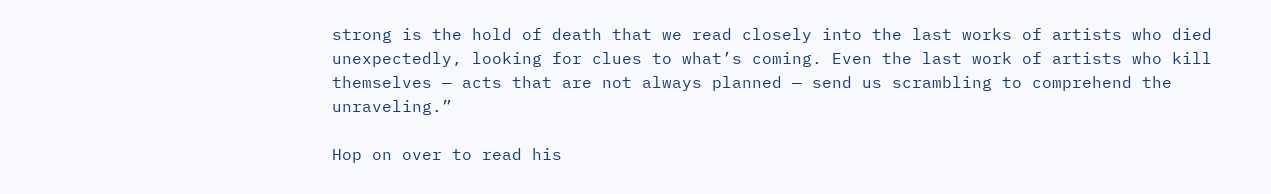strong is the hold of death that we read closely into the last works of artists who died unexpectedly, looking for clues to what’s coming. Even the last work of artists who kill themselves — acts that are not always planned — send us scrambling to comprehend the unraveling.”

Hop on over to read his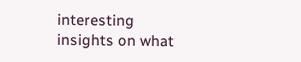interesting insights on what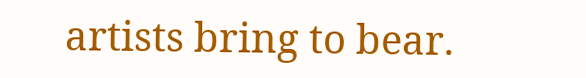artists bring to bear.